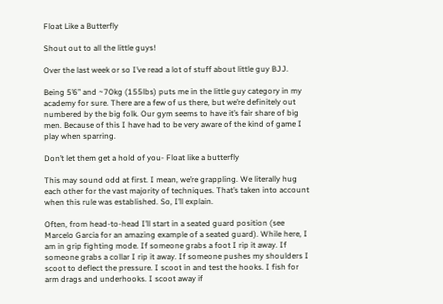Float Like a Butterfly

Shout out to all the little guys!

Over the last week or so I’ve read a lot of stuff about little guy BJJ.

Being 5’6” and ~70kg (155lbs) puts me in the little guy category in my academy for sure. There are a few of us there, but we’re definitely out numbered by the big folk. Our gym seems to have it’s fair share of big men. Because of this I have had to be very aware of the kind of game I play when sparring.

Don’t let them get a hold of you- Float like a butterfly

This may sound odd at first. I mean, we’re grappling. We literally hug each other for the vast majority of techniques. That’s taken into account when this rule was established. So, I’ll explain.

Often, from head-to-head I’ll start in a seated guard position (see Marcelo Garcia for an amazing example of a seated guard). While here, I am in grip fighting mode. If someone grabs a foot I rip it away. If someone grabs a collar I rip it away. If someone pushes my shoulders I scoot to deflect the pressure. I scoot in and test the hooks. I fish for arm drags and underhooks. I scoot away if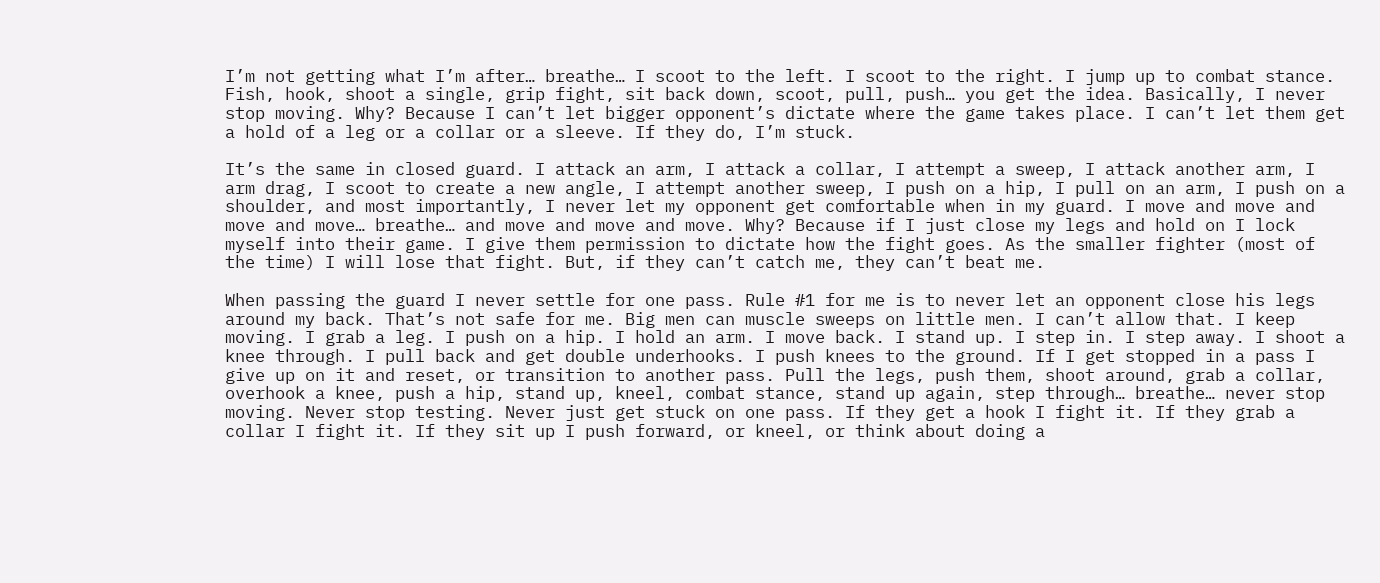I’m not getting what I’m after… breathe… I scoot to the left. I scoot to the right. I jump up to combat stance. Fish, hook, shoot a single, grip fight, sit back down, scoot, pull, push… you get the idea. Basically, I never stop moving. Why? Because I can’t let bigger opponent’s dictate where the game takes place. I can’t let them get a hold of a leg or a collar or a sleeve. If they do, I’m stuck.

It’s the same in closed guard. I attack an arm, I attack a collar, I attempt a sweep, I attack another arm, I arm drag, I scoot to create a new angle, I attempt another sweep, I push on a hip, I pull on an arm, I push on a shoulder, and most importantly, I never let my opponent get comfortable when in my guard. I move and move and move and move… breathe… and move and move and move. Why? Because if I just close my legs and hold on I lock myself into their game. I give them permission to dictate how the fight goes. As the smaller fighter (most of the time) I will lose that fight. But, if they can’t catch me, they can’t beat me.

When passing the guard I never settle for one pass. Rule #1 for me is to never let an opponent close his legs around my back. That’s not safe for me. Big men can muscle sweeps on little men. I can’t allow that. I keep moving. I grab a leg. I push on a hip. I hold an arm. I move back. I stand up. I step in. I step away. I shoot a knee through. I pull back and get double underhooks. I push knees to the ground. If I get stopped in a pass I give up on it and reset, or transition to another pass. Pull the legs, push them, shoot around, grab a collar, overhook a knee, push a hip, stand up, kneel, combat stance, stand up again, step through… breathe… never stop moving. Never stop testing. Never just get stuck on one pass. If they get a hook I fight it. If they grab a collar I fight it. If they sit up I push forward, or kneel, or think about doing a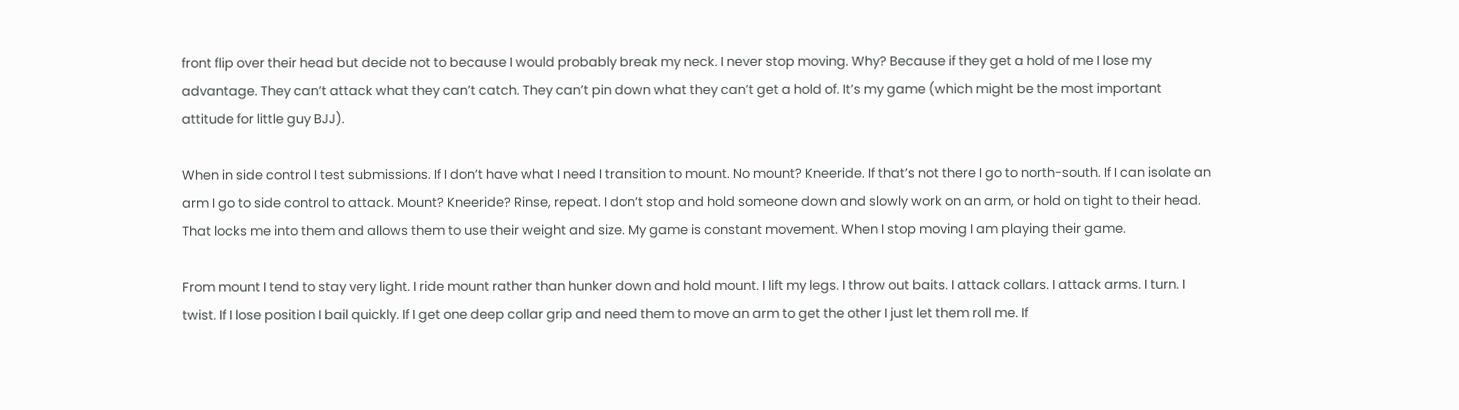front flip over their head but decide not to because I would probably break my neck. I never stop moving. Why? Because if they get a hold of me I lose my advantage. They can’t attack what they can’t catch. They can’t pin down what they can’t get a hold of. It’s my game (which might be the most important attitude for little guy BJJ).

When in side control I test submissions. If I don’t have what I need I transition to mount. No mount? Kneeride. If that’s not there I go to north-south. If I can isolate an arm I go to side control to attack. Mount? Kneeride? Rinse, repeat. I don’t stop and hold someone down and slowly work on an arm, or hold on tight to their head. That locks me into them and allows them to use their weight and size. My game is constant movement. When I stop moving I am playing their game.

From mount I tend to stay very light. I ride mount rather than hunker down and hold mount. I lift my legs. I throw out baits. I attack collars. I attack arms. I turn. I twist. If I lose position I bail quickly. If I get one deep collar grip and need them to move an arm to get the other I just let them roll me. If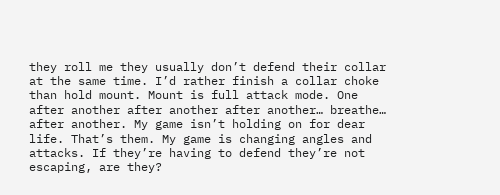they roll me they usually don’t defend their collar at the same time. I’d rather finish a collar choke than hold mount. Mount is full attack mode. One after another after another after another… breathe… after another. My game isn’t holding on for dear life. That’s them. My game is changing angles and attacks. If they’re having to defend they’re not escaping, are they?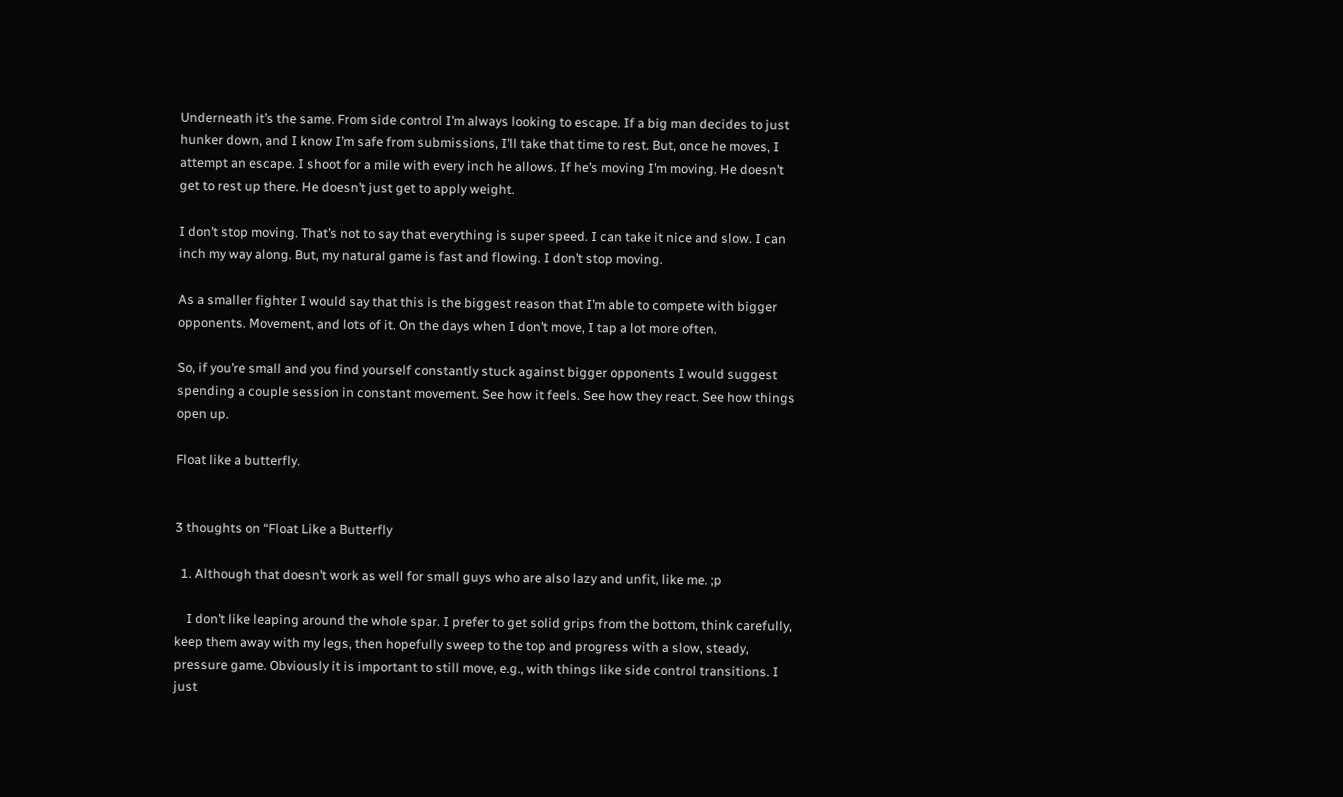Underneath it’s the same. From side control I’m always looking to escape. If a big man decides to just hunker down, and I know I’m safe from submissions, I’ll take that time to rest. But, once he moves, I attempt an escape. I shoot for a mile with every inch he allows. If he’s moving I’m moving. He doesn’t get to rest up there. He doesn’t just get to apply weight.

I don’t stop moving. That’s not to say that everything is super speed. I can take it nice and slow. I can inch my way along. But, my natural game is fast and flowing. I don’t stop moving.

As a smaller fighter I would say that this is the biggest reason that I’m able to compete with bigger opponents. Movement, and lots of it. On the days when I don’t move, I tap a lot more often.

So, if you’re small and you find yourself constantly stuck against bigger opponents I would suggest spending a couple session in constant movement. See how it feels. See how they react. See how things open up.

Float like a butterfly.


3 thoughts on “Float Like a Butterfly

  1. Although that doesn’t work as well for small guys who are also lazy and unfit, like me. ;p

    I don’t like leaping around the whole spar. I prefer to get solid grips from the bottom, think carefully, keep them away with my legs, then hopefully sweep to the top and progress with a slow, steady, pressure game. Obviously it is important to still move, e.g., with things like side control transitions. I just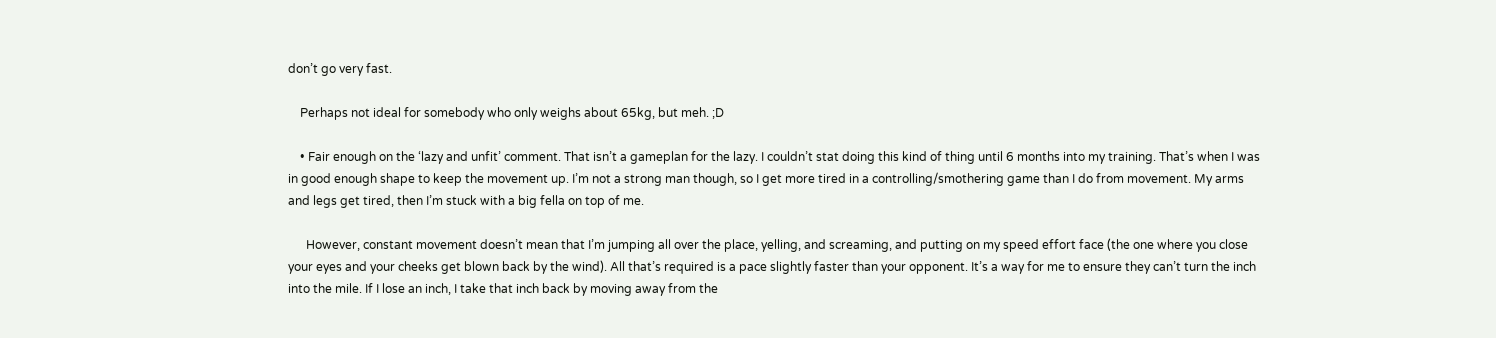don’t go very fast.

    Perhaps not ideal for somebody who only weighs about 65kg, but meh. ;D

    • Fair enough on the ‘lazy and unfit’ comment. That isn’t a gameplan for the lazy. I couldn’t stat doing this kind of thing until 6 months into my training. That’s when I was in good enough shape to keep the movement up. I’m not a strong man though, so I get more tired in a controlling/smothering game than I do from movement. My arms and legs get tired, then I’m stuck with a big fella on top of me.

      However, constant movement doesn’t mean that I’m jumping all over the place, yelling, and screaming, and putting on my speed effort face (the one where you close your eyes and your cheeks get blown back by the wind). All that’s required is a pace slightly faster than your opponent. It’s a way for me to ensure they can’t turn the inch into the mile. If I lose an inch, I take that inch back by moving away from the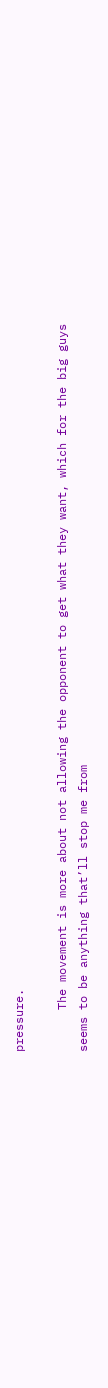pressure.

      The movement is more about not allowing the opponent to get what they want, which for the big guys seems to be anything that’ll stop me from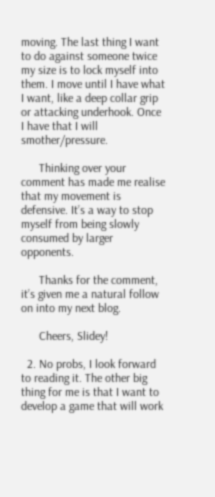moving. The last thing I want to do against someone twice my size is to lock myself into them. I move until I have what I want, like a deep collar grip or attacking underhook. Once I have that I will smother/pressure.

      Thinking over your comment has made me realise that my movement is defensive. It’s a way to stop myself from being slowly consumed by larger opponents.

      Thanks for the comment, it’s given me a natural follow on into my next blog.

      Cheers, Slidey!

  2. No probs, I look forward to reading it. The other big thing for me is that I want to develop a game that will work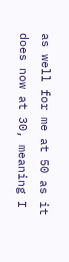as well for me at 50 as it does now at 30, meaning I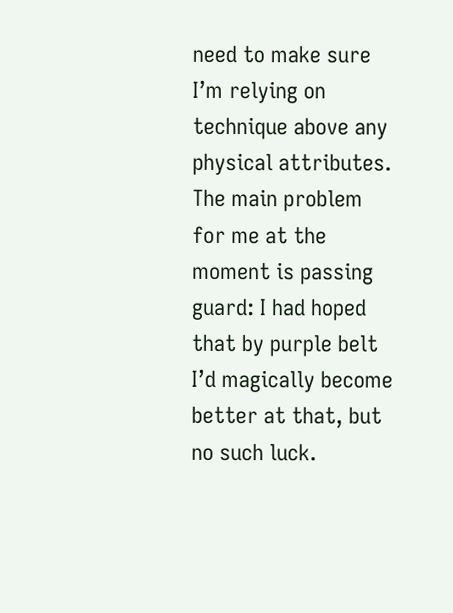need to make sure I’m relying on technique above any physical attributes. The main problem for me at the moment is passing guard: I had hoped that by purple belt I’d magically become better at that, but no such luck.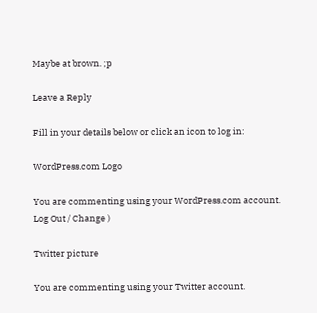Maybe at brown. ;p

Leave a Reply

Fill in your details below or click an icon to log in:

WordPress.com Logo

You are commenting using your WordPress.com account. Log Out / Change )

Twitter picture

You are commenting using your Twitter account.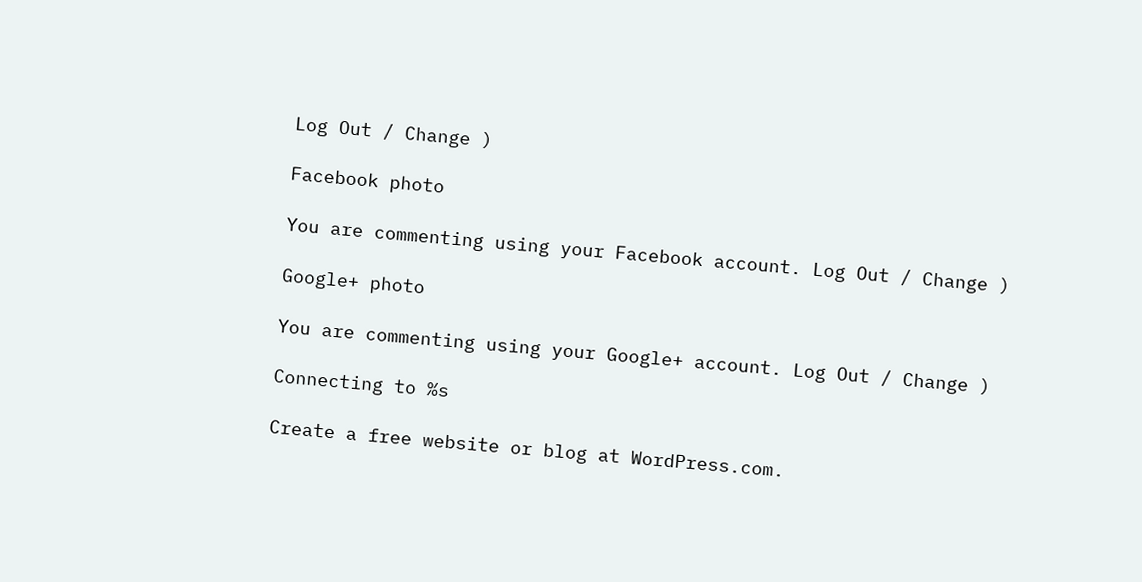Log Out / Change )

Facebook photo

You are commenting using your Facebook account. Log Out / Change )

Google+ photo

You are commenting using your Google+ account. Log Out / Change )

Connecting to %s

Create a free website or blog at WordPress.com.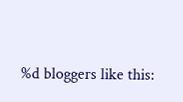%d bloggers like this: